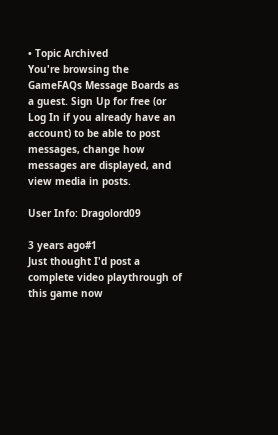• Topic Archived
You're browsing the GameFAQs Message Boards as a guest. Sign Up for free (or Log In if you already have an account) to be able to post messages, change how messages are displayed, and view media in posts.

User Info: Dragolord09

3 years ago#1
Just thought I'd post a complete video playthrough of this game now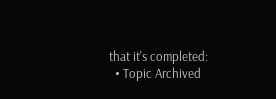that it's completed:
  • Topic Archived